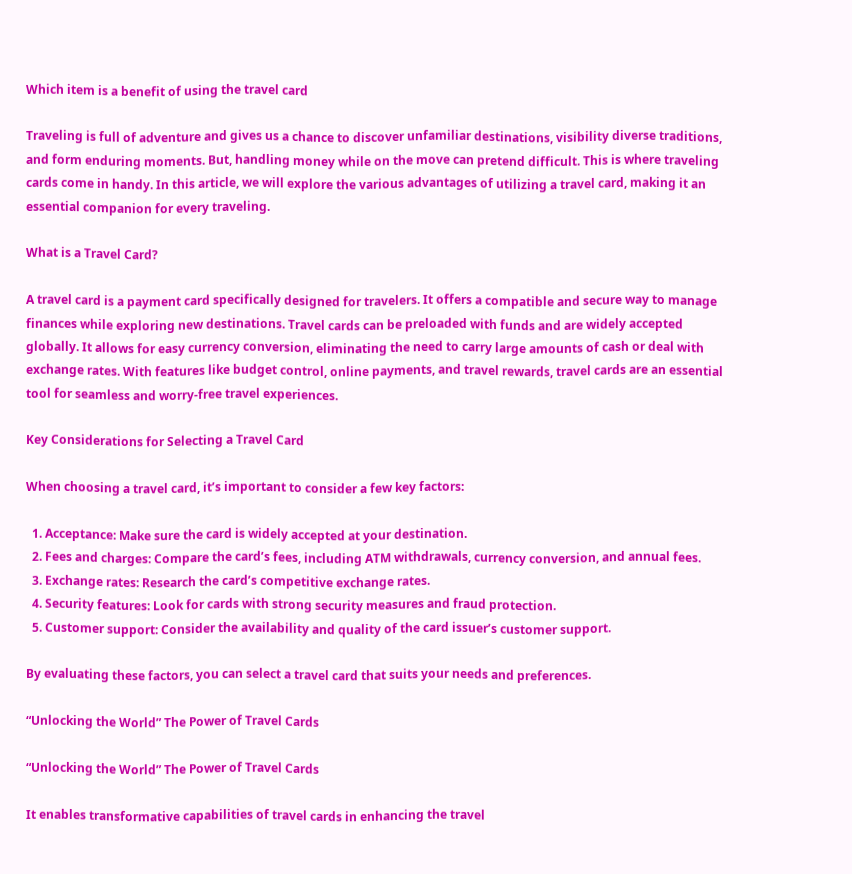Which item is a benefit of using the travel card

Traveling is full of adventure and gives us a chance to discover unfamiliar destinations, visibility diverse traditions, and form enduring moments. But, handling money while on the move can pretend difficult. This is where traveling cards come in handy. In this article, we will explore the various advantages of utilizing a travel card, making it an essential companion for every traveling.

What is a Travel Card?

A travel card is a payment card specifically designed for travelers. It offers a compatible and secure way to manage finances while exploring new destinations. Travel cards can be preloaded with funds and are widely accepted globally. It allows for easy currency conversion, eliminating the need to carry large amounts of cash or deal with exchange rates. With features like budget control, online payments, and travel rewards, travel cards are an essential tool for seamless and worry-free travel experiences.

Key Considerations for Selecting a Travel Card

When choosing a travel card, it’s important to consider a few key factors:

  1. Acceptance: Make sure the card is widely accepted at your destination.
  2. Fees and charges: Compare the card’s fees, including ATM withdrawals, currency conversion, and annual fees.
  3. Exchange rates: Research the card’s competitive exchange rates.
  4. Security features: Look for cards with strong security measures and fraud protection.
  5. Customer support: Consider the availability and quality of the card issuer’s customer support.

By evaluating these factors, you can select a travel card that suits your needs and preferences.

“Unlocking the World” The Power of Travel Cards

“Unlocking the World” The Power of Travel Cards

It enables transformative capabilities of travel cards in enhancing the travel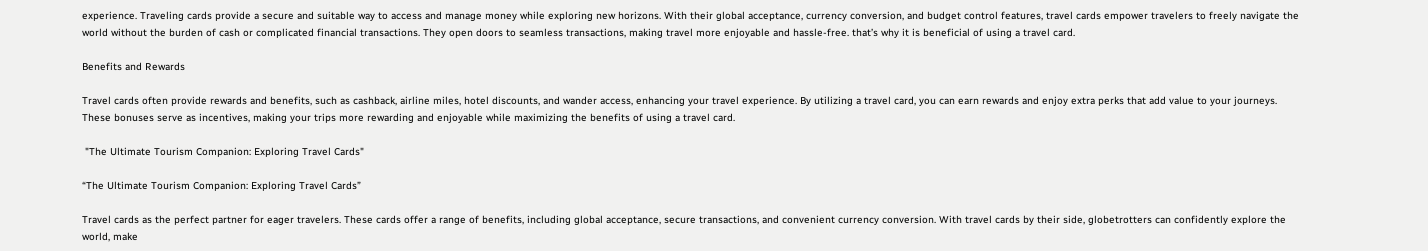experience. Traveling cards provide a secure and suitable way to access and manage money while exploring new horizons. With their global acceptance, currency conversion, and budget control features, travel cards empower travelers to freely navigate the world without the burden of cash or complicated financial transactions. They open doors to seamless transactions, making travel more enjoyable and hassle-free. that’s why it is beneficial of using a travel card.

Benefits and Rewards

Travel cards often provide rewards and benefits, such as cashback, airline miles, hotel discounts, and wander access, enhancing your travel experience. By utilizing a travel card, you can earn rewards and enjoy extra perks that add value to your journeys. These bonuses serve as incentives, making your trips more rewarding and enjoyable while maximizing the benefits of using a travel card.

 "The Ultimate Tourism Companion: Exploring Travel Cards"

“The Ultimate Tourism Companion: Exploring Travel Cards”

Travel cards as the perfect partner for eager travelers. These cards offer a range of benefits, including global acceptance, secure transactions, and convenient currency conversion. With travel cards by their side, globetrotters can confidently explore the world, make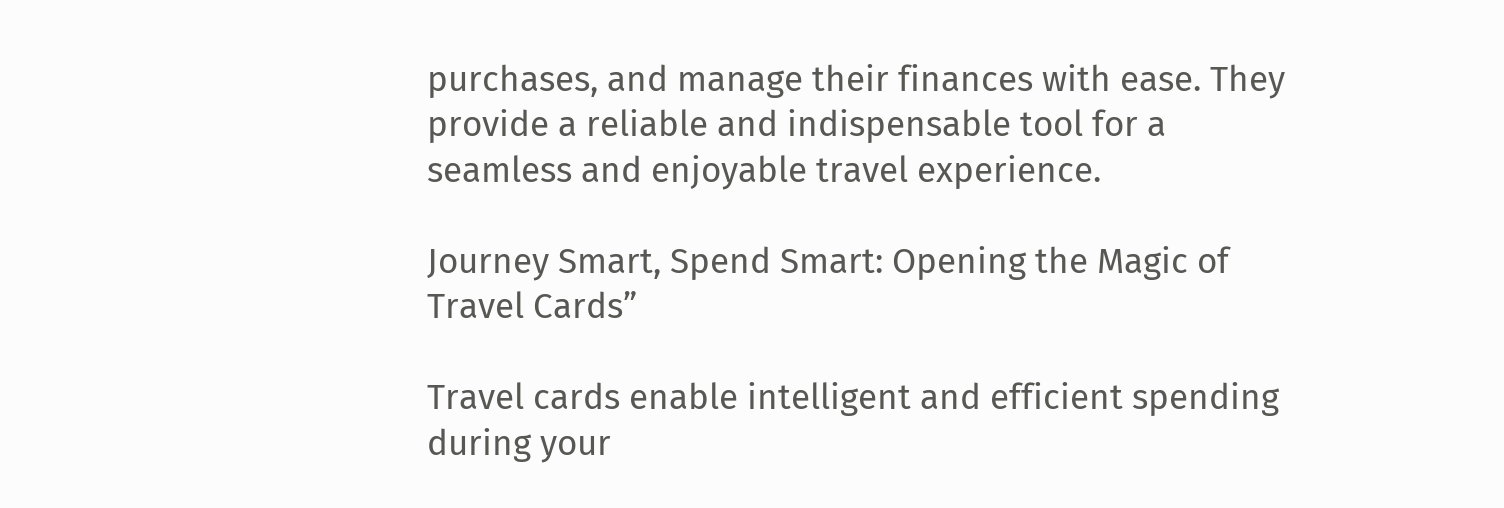purchases, and manage their finances with ease. They provide a reliable and indispensable tool for a seamless and enjoyable travel experience.

Journey Smart, Spend Smart: Opening the Magic of Travel Cards”

Travel cards enable intelligent and efficient spending during your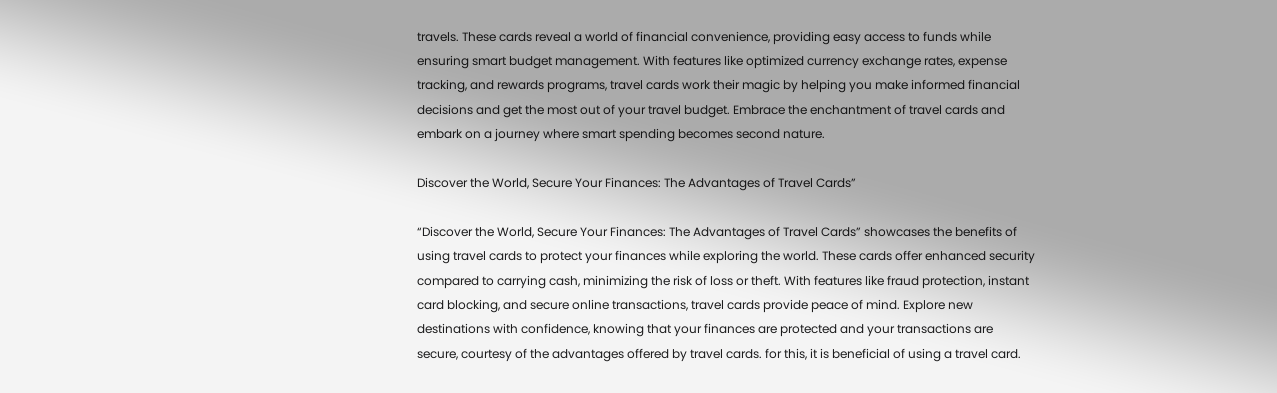travels. These cards reveal a world of financial convenience, providing easy access to funds while ensuring smart budget management. With features like optimized currency exchange rates, expense tracking, and rewards programs, travel cards work their magic by helping you make informed financial decisions and get the most out of your travel budget. Embrace the enchantment of travel cards and embark on a journey where smart spending becomes second nature.

Discover the World, Secure Your Finances: The Advantages of Travel Cards”

“Discover the World, Secure Your Finances: The Advantages of Travel Cards” showcases the benefits of using travel cards to protect your finances while exploring the world. These cards offer enhanced security compared to carrying cash, minimizing the risk of loss or theft. With features like fraud protection, instant card blocking, and secure online transactions, travel cards provide peace of mind. Explore new destinations with confidence, knowing that your finances are protected and your transactions are secure, courtesy of the advantages offered by travel cards. for this, it is beneficial of using a travel card.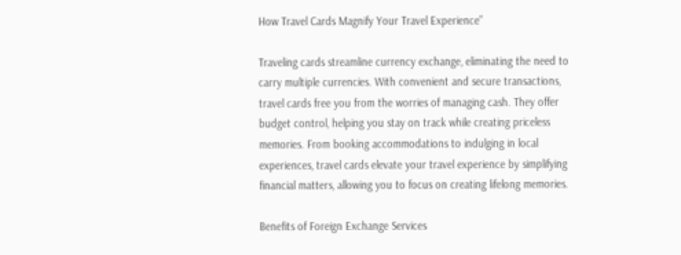How Travel Cards Magnify Your Travel Experience”

Traveling cards streamline currency exchange, eliminating the need to carry multiple currencies. With convenient and secure transactions, travel cards free you from the worries of managing cash. They offer budget control, helping you stay on track while creating priceless memories. From booking accommodations to indulging in local experiences, travel cards elevate your travel experience by simplifying financial matters, allowing you to focus on creating lifelong memories.

Benefits of Foreign Exchange Services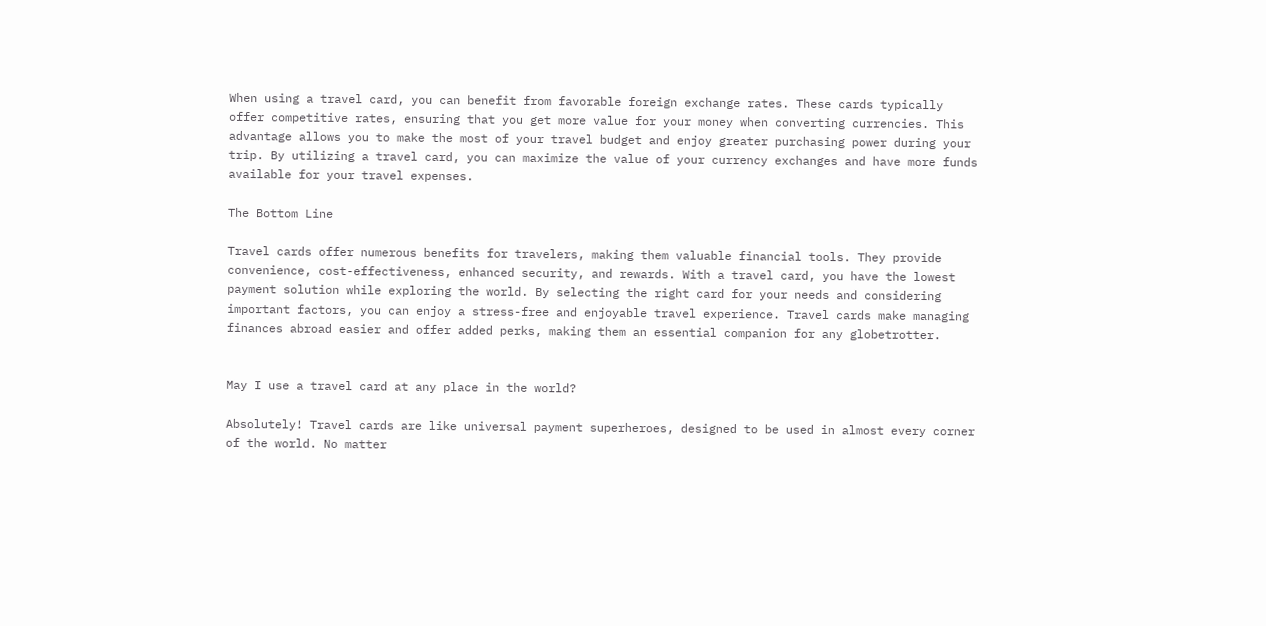When using a travel card, you can benefit from favorable foreign exchange rates. These cards typically offer competitive rates, ensuring that you get more value for your money when converting currencies. This advantage allows you to make the most of your travel budget and enjoy greater purchasing power during your trip. By utilizing a travel card, you can maximize the value of your currency exchanges and have more funds available for your travel expenses.

The Bottom Line

Travel cards offer numerous benefits for travelers, making them valuable financial tools. They provide convenience, cost-effectiveness, enhanced security, and rewards. With a travel card, you have the lowest payment solution while exploring the world. By selecting the right card for your needs and considering important factors, you can enjoy a stress-free and enjoyable travel experience. Travel cards make managing finances abroad easier and offer added perks, making them an essential companion for any globetrotter.


May I use a travel card at any place in the world?

Absolutely! Travel cards are like universal payment superheroes, designed to be used in almost every corner of the world. No matter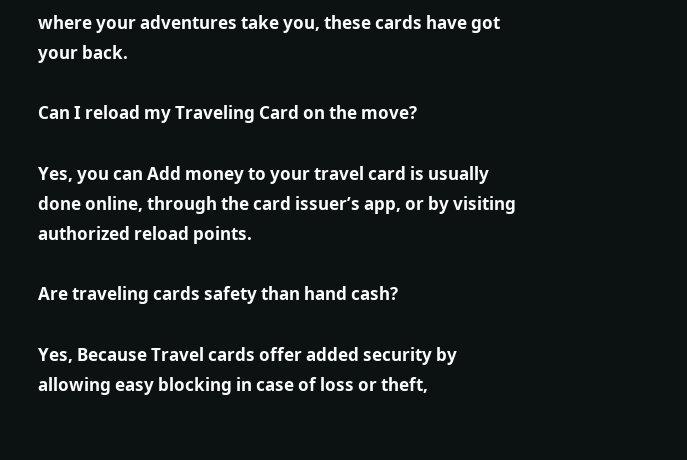where your adventures take you, these cards have got your back.

Can I reload my Traveling Card on the move?

Yes, you can Add money to your travel card is usually done online, through the card issuer’s app, or by visiting authorized reload points.

Are traveling cards safety than hand cash?

Yes, Because Travel cards offer added security by allowing easy blocking in case of loss or theft,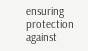ensuring protection against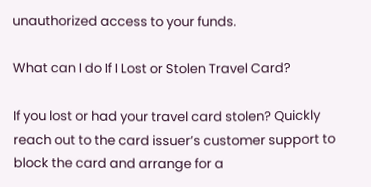unauthorized access to your funds.

What can I do If I Lost or Stolen Travel Card?

If you lost or had your travel card stolen? Quickly reach out to the card issuer’s customer support to block the card and arrange for a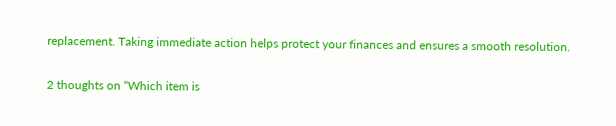replacement. Taking immediate action helps protect your finances and ensures a smooth resolution.

2 thoughts on “Which item is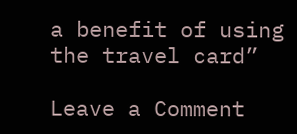a benefit of using the travel card”

Leave a Comment